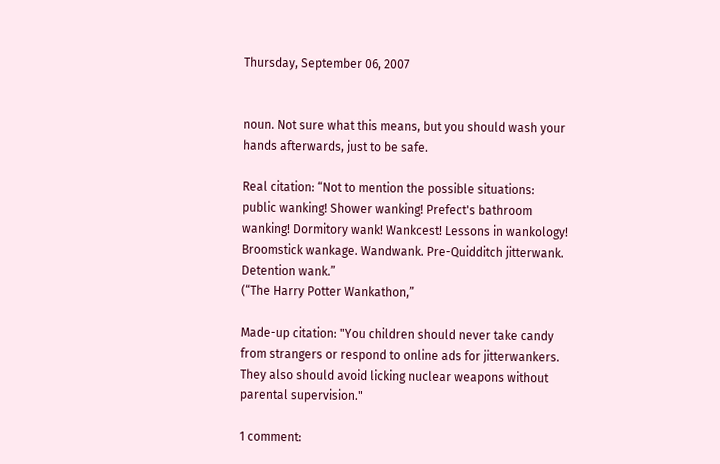Thursday, September 06, 2007


noun. Not sure what this means, but you should wash your hands afterwards, just to be safe.

Real citation: “Not to mention the possible situations: public wanking! Shower wanking! Prefect's bathroom wanking! Dormitory wank! Wankcest! Lessons in wankology! Broomstick wankage. Wandwank. Pre-Quidditch jitterwank. Detention wank.”
(“The Harry Potter Wankathon,”

Made-up citation: "You children should never take candy from strangers or respond to online ads for jitterwankers. They also should avoid licking nuclear weapons without parental supervision."

1 comment: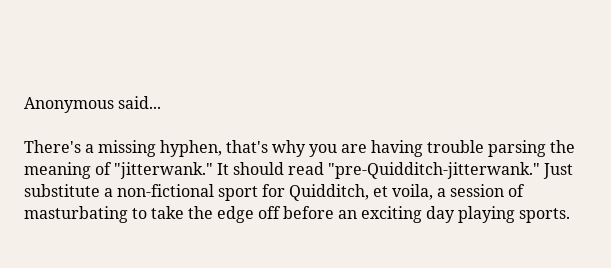Anonymous said...

There's a missing hyphen, that's why you are having trouble parsing the meaning of "jitterwank." It should read "pre-Quidditch-jitterwank." Just substitute a non-fictional sport for Quidditch, et voila, a session of masturbating to take the edge off before an exciting day playing sports.